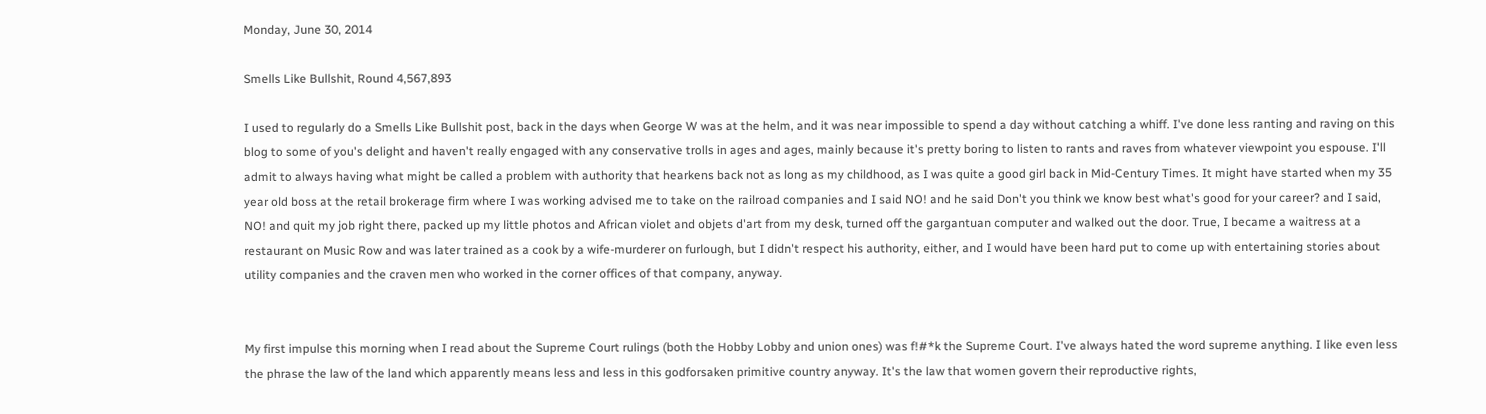Monday, June 30, 2014

Smells Like Bullshit, Round 4,567,893

I used to regularly do a Smells Like Bullshit post, back in the days when George W was at the helm, and it was near impossible to spend a day without catching a whiff. I've done less ranting and raving on this blog to some of you's delight and haven't really engaged with any conservative trolls in ages and ages, mainly because it's pretty boring to listen to rants and raves from whatever viewpoint you espouse. I'll admit to always having what might be called a problem with authority that hearkens back not as long as my childhood, as I was quite a good girl back in Mid-Century Times. It might have started when my 35 year old boss at the retail brokerage firm where I was working advised me to take on the railroad companies and I said NO! and he said Don't you think we know best what's good for your career? and I said, NO! and quit my job right there, packed up my little photos and African violet and objets d'art from my desk, turned off the gargantuan computer and walked out the door. True, I became a waitress at a restaurant on Music Row and was later trained as a cook by a wife-murderer on furlough, but I didn't respect his authority, either, and I would have been hard put to come up with entertaining stories about utility companies and the craven men who worked in the corner offices of that company, anyway.


My first impulse this morning when I read about the Supreme Court rulings (both the Hobby Lobby and union ones) was f!#*k the Supreme Court. I've always hated the word supreme anything. I like even less the phrase the law of the land which apparently means less and less in this godforsaken primitive country anyway. It's the law that women govern their reproductive rights,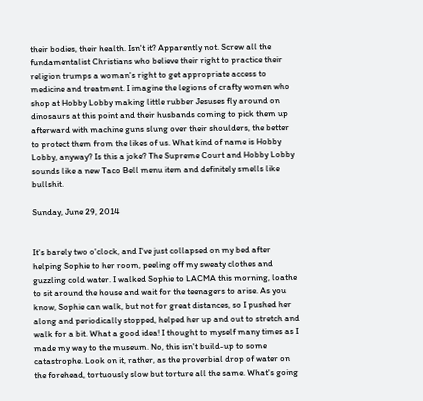their bodies, their health. Isn't it? Apparently not. Screw all the fundamentalist Christians who believe their right to practice their religion trumps a woman's right to get appropriate access to medicine and treatment. I imagine the legions of crafty women who shop at Hobby Lobby making little rubber Jesuses fly around on dinosaurs at this point and their husbands coming to pick them up afterward with machine guns slung over their shoulders, the better to protect them from the likes of us. What kind of name is Hobby Lobby, anyway? Is this a joke? The Supreme Court and Hobby Lobby sounds like a new Taco Bell menu item and definitely smells like bullshit.

Sunday, June 29, 2014


It's barely two o'clock, and I've just collapsed on my bed after helping Sophie to her room, peeling off my sweaty clothes and guzzling cold water. I walked Sophie to LACMA this morning, loathe to sit around the house and wait for the teenagers to arise. As you know, Sophie can walk, but not for great distances, so I pushed her along and periodically stopped, helped her up and out to stretch and walk for a bit. What a good idea! I thought to myself many times as I made my way to the museum. No, this isn't build-up to some catastrophe. Look on it, rather, as the proverbial drop of water on the forehead, tortuously slow but torture all the same. What's going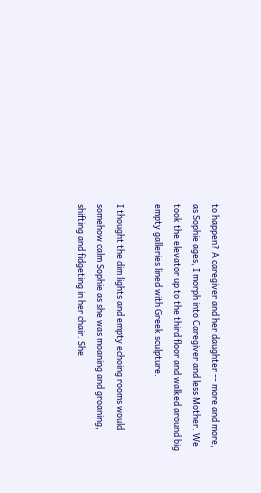to happen? A caregiver and her daughter -- more and more, as Sophie ages, I morph into Caregiver and less Mother. We took the elevator up to the third floor and walked around big empty galleries lined with Greek sculpture.

I thought the dim lights and empty echoing rooms would somehow calm Sophie as she was moaning and groaning, shifting and fidgeting in her chair. She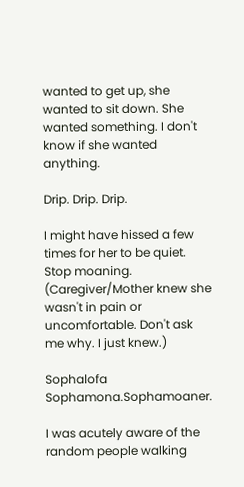wanted to get up, she wanted to sit down. She wanted something. I don't know if she wanted anything.

Drip. Drip. Drip.

I might have hissed a few times for her to be quiet. Stop moaning. (Caregiver/Mother knew she wasn't in pain or uncomfortable. Don't ask me why. I just knew.)

Sophalofa Sophamona.Sophamoaner.

I was acutely aware of the random people walking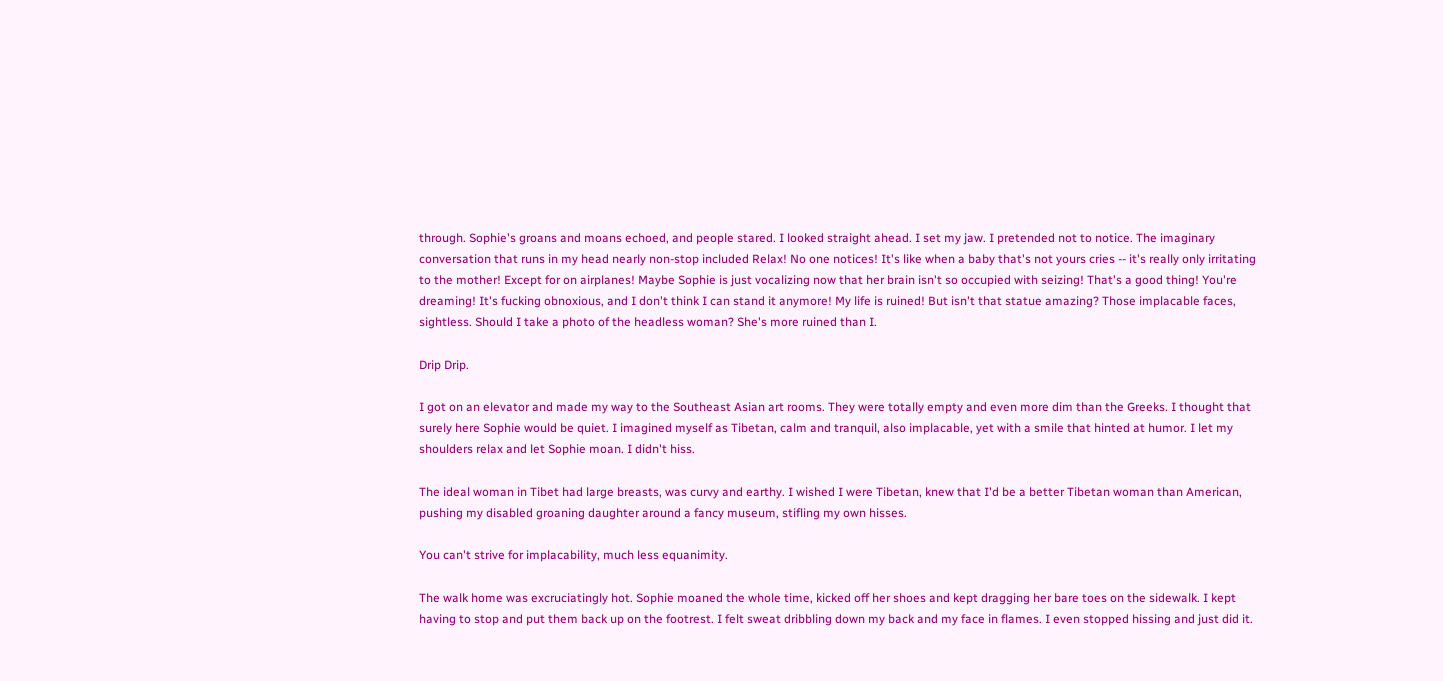through. Sophie's groans and moans echoed, and people stared. I looked straight ahead. I set my jaw. I pretended not to notice. The imaginary conversation that runs in my head nearly non-stop included Relax! No one notices! It's like when a baby that's not yours cries -- it's really only irritating to the mother! Except for on airplanes! Maybe Sophie is just vocalizing now that her brain isn't so occupied with seizing! That's a good thing! You're dreaming! It's fucking obnoxious, and I don't think I can stand it anymore! My life is ruined! But isn't that statue amazing? Those implacable faces, sightless. Should I take a photo of the headless woman? She's more ruined than I.

Drip Drip.

I got on an elevator and made my way to the Southeast Asian art rooms. They were totally empty and even more dim than the Greeks. I thought that surely here Sophie would be quiet. I imagined myself as Tibetan, calm and tranquil, also implacable, yet with a smile that hinted at humor. I let my shoulders relax and let Sophie moan. I didn't hiss.

The ideal woman in Tibet had large breasts, was curvy and earthy. I wished I were Tibetan, knew that I'd be a better Tibetan woman than American, pushing my disabled groaning daughter around a fancy museum, stifling my own hisses.

You can't strive for implacability, much less equanimity.

The walk home was excruciatingly hot. Sophie moaned the whole time, kicked off her shoes and kept dragging her bare toes on the sidewalk. I kept having to stop and put them back up on the footrest. I felt sweat dribbling down my back and my face in flames. I even stopped hissing and just did it.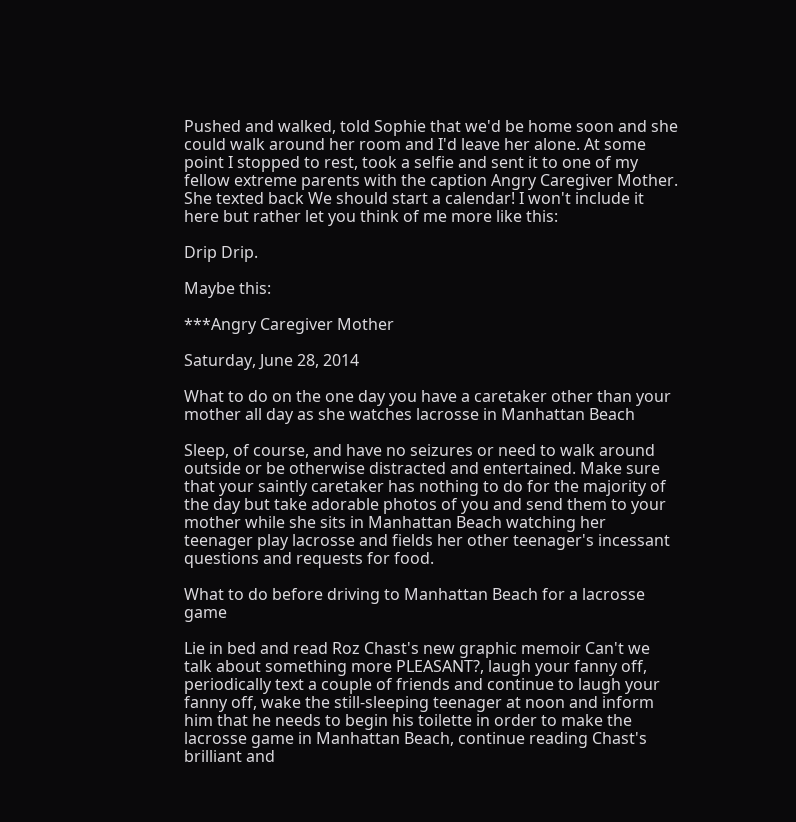Pushed and walked, told Sophie that we'd be home soon and she could walk around her room and I'd leave her alone. At some point I stopped to rest, took a selfie and sent it to one of my fellow extreme parents with the caption Angry Caregiver Mother. She texted back We should start a calendar! I won't include it here but rather let you think of me more like this:

Drip Drip.

Maybe this:

***Angry Caregiver Mother

Saturday, June 28, 2014

What to do on the one day you have a caretaker other than your mother all day as she watches lacrosse in Manhattan Beach

Sleep, of course, and have no seizures or need to walk around outside or be otherwise distracted and entertained. Make sure that your saintly caretaker has nothing to do for the majority of the day but take adorable photos of you and send them to your mother while she sits in Manhattan Beach watching her teenager play lacrosse and fields her other teenager's incessant questions and requests for food.

What to do before driving to Manhattan Beach for a lacrosse game

Lie in bed and read Roz Chast's new graphic memoir Can't we talk about something more PLEASANT?, laugh your fanny off, periodically text a couple of friends and continue to laugh your fanny off, wake the still-sleeping teenager at noon and inform him that he needs to begin his toilette in order to make the lacrosse game in Manhattan Beach, continue reading Chast's brilliant and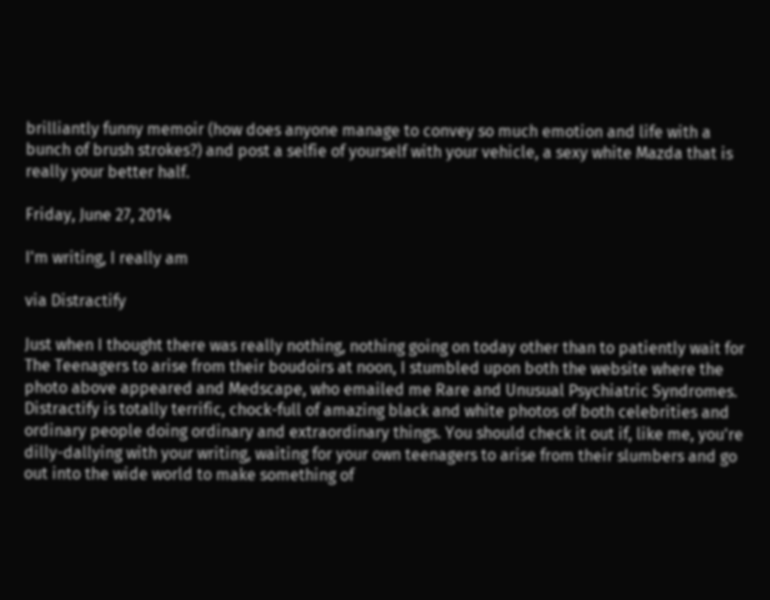brilliantly funny memoir (how does anyone manage to convey so much emotion and life with a bunch of brush strokes?) and post a selfie of yourself with your vehicle, a sexy white Mazda that is really your better half.

Friday, June 27, 2014

I'm writing, I really am

via Distractify

Just when I thought there was really nothing, nothing going on today other than to patiently wait for The Teenagers to arise from their boudoirs at noon, I stumbled upon both the website where the photo above appeared and Medscape, who emailed me Rare and Unusual Psychiatric Syndromes. Distractify is totally terrific, chock-full of amazing black and white photos of both celebrities and ordinary people doing ordinary and extraordinary things. You should check it out if, like me, you're dilly-dallying with your writing, waiting for your own teenagers to arise from their slumbers and go out into the wide world to make something of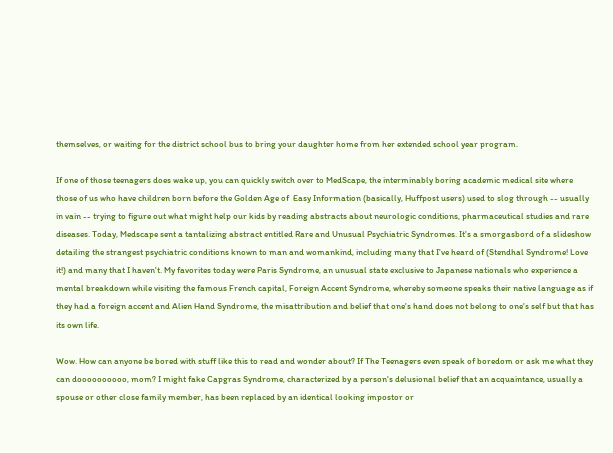themselves, or waiting for the district school bus to bring your daughter home from her extended school year program.

If one of those teenagers does wake up, you can quickly switch over to MedScape, the interminably boring academic medical site where those of us who have children born before the Golden Age of  Easy Information (basically, Huffpost users) used to slog through -- usually in vain -- trying to figure out what might help our kids by reading abstracts about neurologic conditions, pharmaceutical studies and rare diseases. Today, Medscape sent a tantalizing abstract entitled Rare and Unusual Psychiatric Syndromes. It's a smorgasbord of a slideshow detailing the strangest psychiatric conditions known to man and womankind, including many that I've heard of (Stendhal Syndrome! Love it!) and many that I haven't. My favorites today were Paris Syndrome, an unusual state exclusive to Japanese nationals who experience a mental breakdown while visiting the famous French capital, Foreign Accent Syndrome, whereby someone speaks their native language as if they had a foreign accent and Alien Hand Syndrome, the misattribution and belief that one's hand does not belong to one's self but that has its own life.

Wow. How can anyone be bored with stuff like this to read and wonder about? If The Teenagers even speak of boredom or ask me what they can doooooooooo, mom? I might fake Capgras Syndrome, characterized by a person's delusional belief that an acquaintance, usually a spouse or other close family member, has been replaced by an identical looking impostor or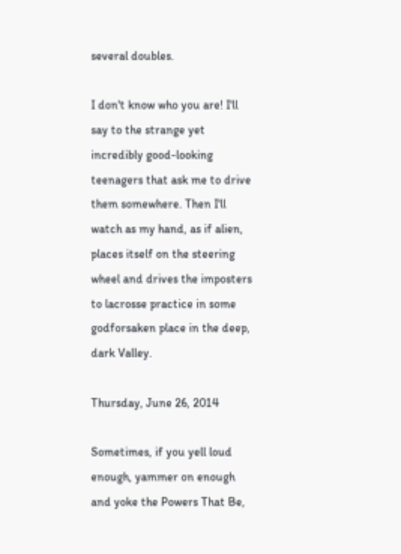several doubles.

I don't know who you are! I'll say to the strange yet incredibly good-looking teenagers that ask me to drive them somewhere. Then I'll watch as my hand, as if alien, places itself on the steering wheel and drives the imposters to lacrosse practice in some godforsaken place in the deep, dark Valley.

Thursday, June 26, 2014

Sometimes, if you yell loud enough, yammer on enough and yoke the Powers That Be,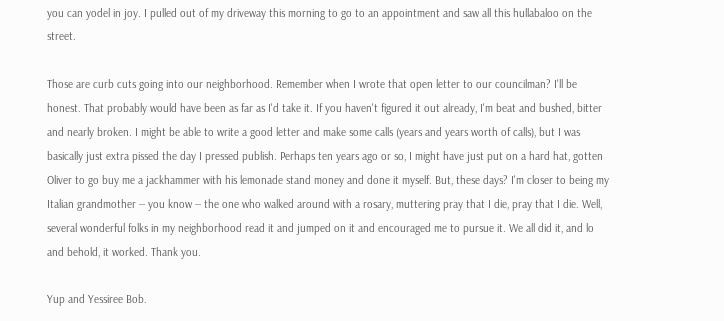you can yodel in joy. I pulled out of my driveway this morning to go to an appointment and saw all this hullabaloo on the street.

Those are curb cuts going into our neighborhood. Remember when I wrote that open letter to our councilman? I'll be honest. That probably would have been as far as I'd take it. If you haven't figured it out already, I'm beat and bushed, bitter and nearly broken. I might be able to write a good letter and make some calls (years and years worth of calls), but I was basically just extra pissed the day I pressed publish. Perhaps ten years ago or so, I might have just put on a hard hat, gotten Oliver to go buy me a jackhammer with his lemonade stand money and done it myself. But, these days? I'm closer to being my Italian grandmother -- you know -- the one who walked around with a rosary, muttering pray that I die, pray that I die. Well, several wonderful folks in my neighborhood read it and jumped on it and encouraged me to pursue it. We all did it, and lo and behold, it worked. Thank you.

Yup and Yessiree Bob.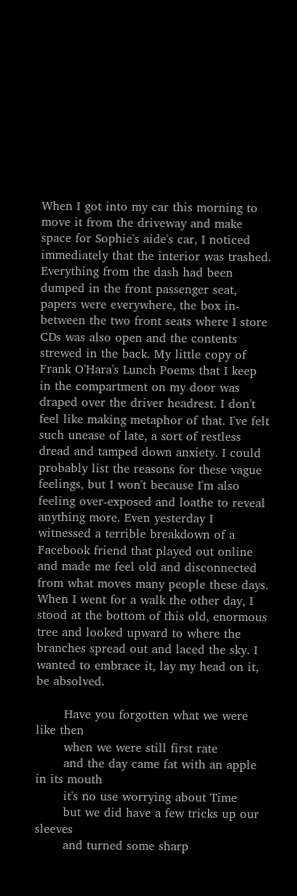When I got into my car this morning to move it from the driveway and make space for Sophie's aide's car, I noticed immediately that the interior was trashed. Everything from the dash had been dumped in the front passenger seat, papers were everywhere, the box in-between the two front seats where I store CDs was also open and the contents strewed in the back. My little copy of Frank O'Hara's Lunch Poems that I keep in the compartment on my door was draped over the driver headrest. I don't feel like making metaphor of that. I've felt such unease of late, a sort of restless dread and tamped down anxiety. I could probably list the reasons for these vague feelings, but I won't because I'm also feeling over-exposed and loathe to reveal anything more. Even yesterday I witnessed a terrible breakdown of a Facebook friend that played out online and made me feel old and disconnected from what moves many people these days. When I went for a walk the other day, I stood at the bottom of this old, enormous tree and looked upward to where the branches spread out and laced the sky. I wanted to embrace it, lay my head on it, be absolved.

       Have you forgotten what we were like then
       when we were still first rate
       and the day came fat with an apple in its mouth
       it's no use worrying about Time
       but we did have a few tricks up our sleeves
       and turned some sharp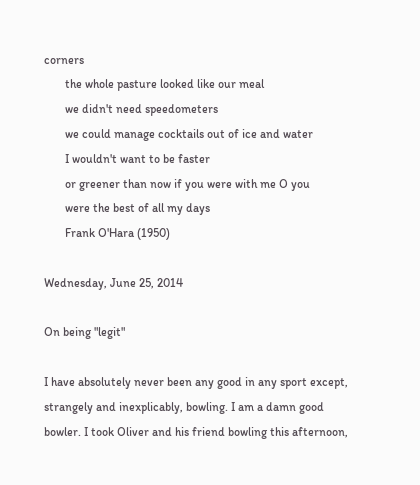corners
       the whole pasture looked like our meal
       we didn't need speedometers
       we could manage cocktails out of ice and water
       I wouldn't want to be faster
       or greener than now if you were with me O you
       were the best of all my days
       Frank O'Hara (1950)

Wednesday, June 25, 2014

On being "legit"

I have absolutely never been any good in any sport except, strangely and inexplicably, bowling. I am a damn good bowler. I took Oliver and his friend bowling this afternoon,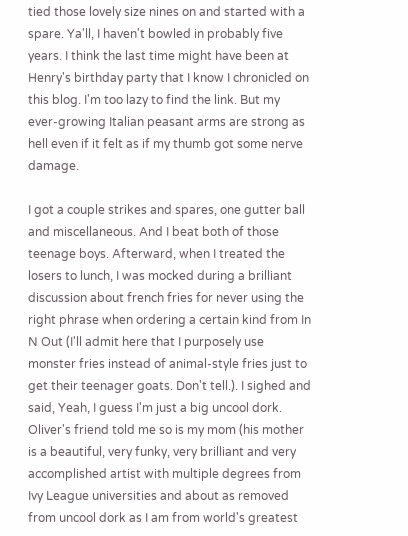tied those lovely size nines on and started with a spare. Ya'll, I haven't bowled in probably five years. I think the last time might have been at Henry's birthday party that I know I chronicled on this blog. I'm too lazy to find the link. But my ever-growing Italian peasant arms are strong as hell even if it felt as if my thumb got some nerve damage.

I got a couple strikes and spares, one gutter ball and miscellaneous. And I beat both of those teenage boys. Afterward, when I treated the losers to lunch, I was mocked during a brilliant discussion about french fries for never using the right phrase when ordering a certain kind from In N Out (I'll admit here that I purposely use monster fries instead of animal-style fries just to get their teenager goats. Don't tell.). I sighed and said, Yeah, I guess I'm just a big uncool dork. Oliver's friend told me so is my mom (his mother is a beautiful, very funky, very brilliant and very accomplished artist with multiple degrees from Ivy League universities and about as removed from uncool dork as I am from world's greatest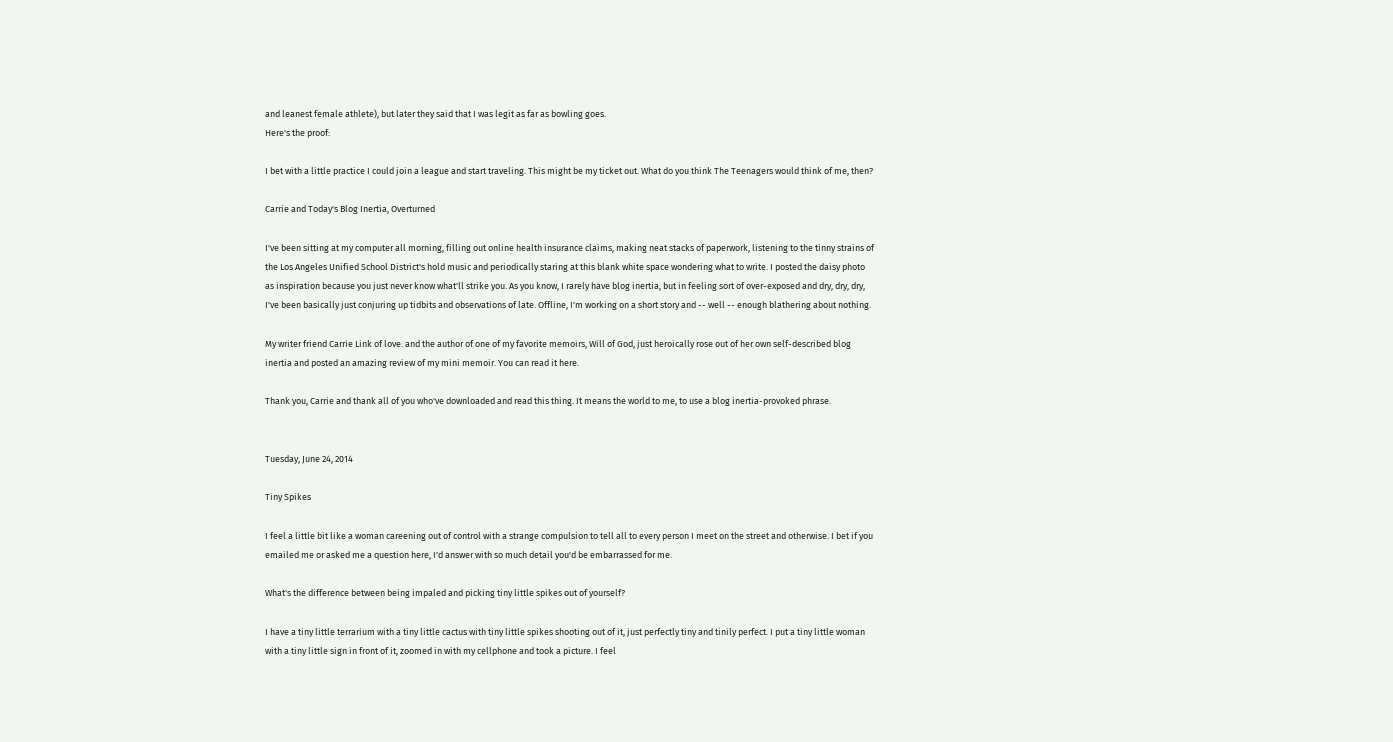and leanest female athlete), but later they said that I was legit as far as bowling goes.
Here's the proof:

I bet with a little practice I could join a league and start traveling. This might be my ticket out. What do you think The Teenagers would think of me, then?

Carrie and Today's Blog Inertia, Overturned

I've been sitting at my computer all morning, filling out online health insurance claims, making neat stacks of paperwork, listening to the tinny strains of the Los Angeles Unified School District's hold music and periodically staring at this blank white space wondering what to write. I posted the daisy photo as inspiration because you just never know what'll strike you. As you know, I rarely have blog inertia, but in feeling sort of over-exposed and dry, dry, dry, I've been basically just conjuring up tidbits and observations of late. Offline, I'm working on a short story and -- well -- enough blathering about nothing.

My writer friend Carrie Link of love. and the author of one of my favorite memoirs, Will of God, just heroically rose out of her own self-described blog inertia and posted an amazing review of my mini memoir. You can read it here.

Thank you, Carrie and thank all of you who've downloaded and read this thing. It means the world to me, to use a blog inertia-provoked phrase.


Tuesday, June 24, 2014

Tiny Spikes

I feel a little bit like a woman careening out of control with a strange compulsion to tell all to every person I meet on the street and otherwise. I bet if you emailed me or asked me a question here, I'd answer with so much detail you'd be embarrassed for me.

What's the difference between being impaled and picking tiny little spikes out of yourself?

I have a tiny little terrarium with a tiny little cactus with tiny little spikes shooting out of it, just perfectly tiny and tinily perfect. I put a tiny little woman with a tiny little sign in front of it, zoomed in with my cellphone and took a picture. I feel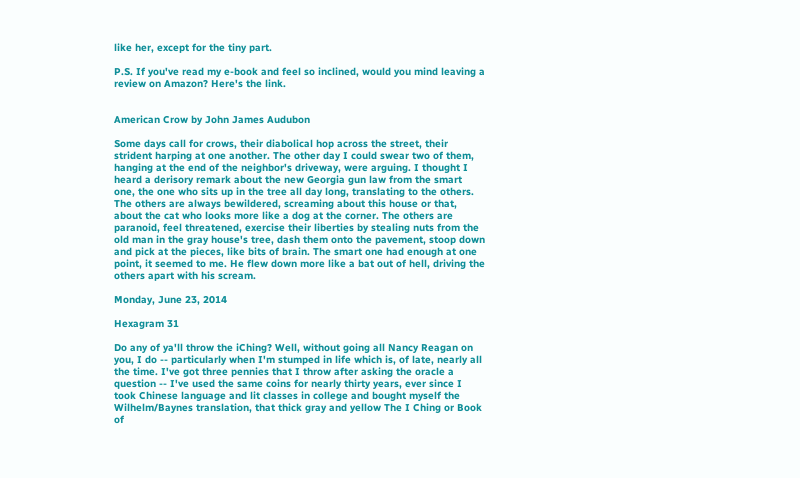like her, except for the tiny part.

P.S. If you've read my e-book and feel so inclined, would you mind leaving a review on Amazon? Here's the link.


American Crow by John James Audubon

Some days call for crows, their diabolical hop across the street, their strident harping at one another. The other day I could swear two of them, hanging at the end of the neighbor's driveway, were arguing. I thought I heard a derisory remark about the new Georgia gun law from the smart one, the one who sits up in the tree all day long, translating to the others. The others are always bewildered, screaming about this house or that, about the cat who looks more like a dog at the corner. The others are paranoid, feel threatened, exercise their liberties by stealing nuts from the old man in the gray house's tree, dash them onto the pavement, stoop down and pick at the pieces, like bits of brain. The smart one had enough at one point, it seemed to me. He flew down more like a bat out of hell, driving the others apart with his scream.

Monday, June 23, 2014

Hexagram 31

Do any of ya'll throw the iChing? Well, without going all Nancy Reagan on you, I do -- particularly when I'm stumped in life which is, of late, nearly all the time. I've got three pennies that I throw after asking the oracle a question -- I've used the same coins for nearly thirty years, ever since I took Chinese language and lit classes in college and bought myself the Wilhelm/Baynes translation, that thick gray and yellow The I Ching or Book of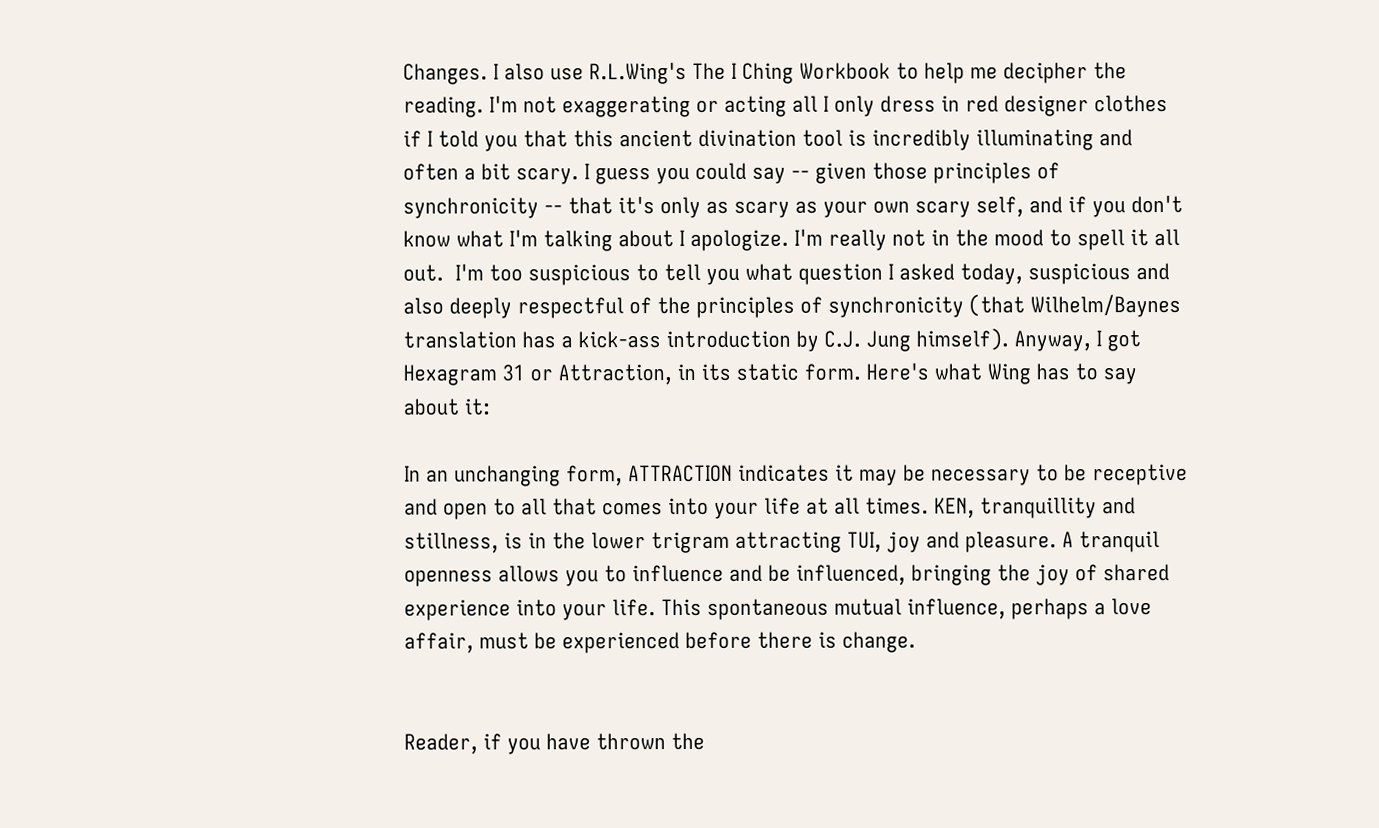Changes. I also use R.L.Wing's The I Ching Workbook to help me decipher the reading. I'm not exaggerating or acting all I only dress in red designer clothes if I told you that this ancient divination tool is incredibly illuminating and often a bit scary. I guess you could say -- given those principles of synchronicity -- that it's only as scary as your own scary self, and if you don't know what I'm talking about I apologize. I'm really not in the mood to spell it all out.  I'm too suspicious to tell you what question I asked today, suspicious and also deeply respectful of the principles of synchronicity (that Wilhelm/Baynes translation has a kick-ass introduction by C.J. Jung himself). Anyway, I got Hexagram 31 or Attraction, in its static form. Here's what Wing has to say about it:

In an unchanging form, ATTRACTION indicates it may be necessary to be receptive and open to all that comes into your life at all times. KEN, tranquillity and stillness, is in the lower trigram attracting TUI, joy and pleasure. A tranquil openness allows you to influence and be influenced, bringing the joy of shared experience into your life. This spontaneous mutual influence, perhaps a love affair, must be experienced before there is change.


Reader, if you have thrown the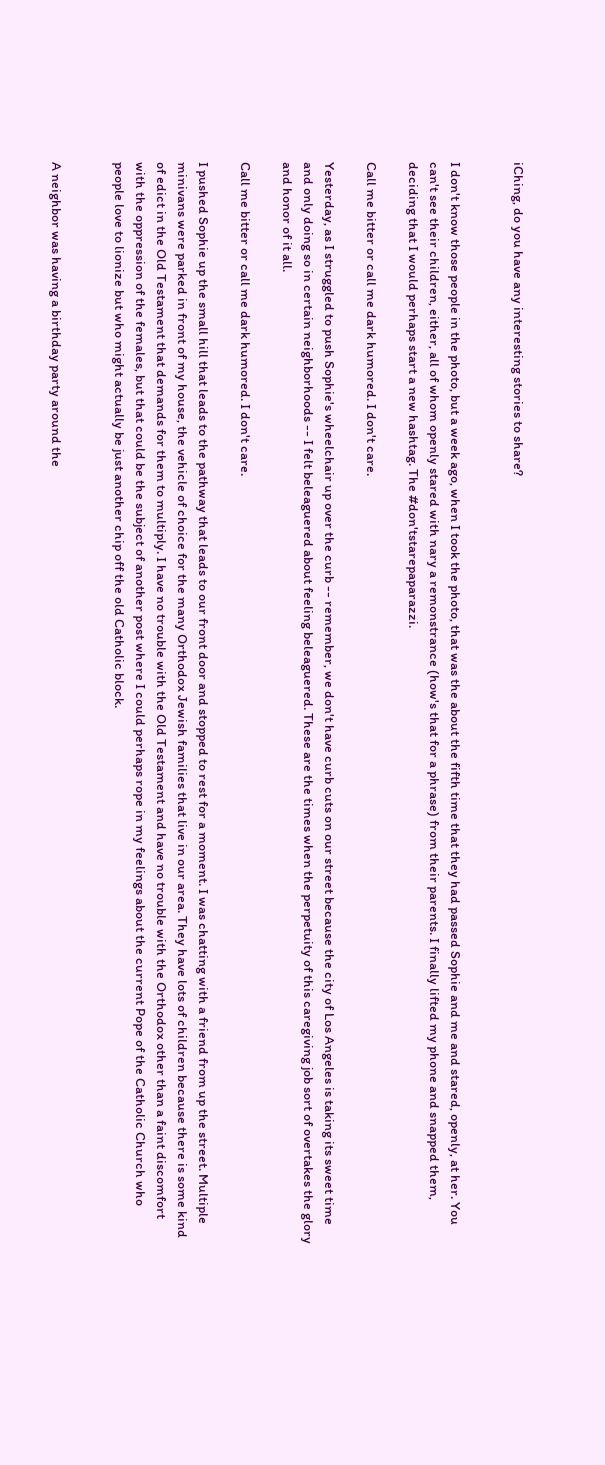iChing, do you have any interesting stories to share?


I don't know those people in the photo, but a week ago, when I took the photo, that was the about the fifth time that they had passed Sophie and me and stared, openly, at her. You can't see their children, either, all of whom openly stared with nary a remonstrance (how's that for a phrase) from their parents. I finally lifted my phone and snapped them, deciding that I would perhaps start a new hashtag. The #don'tstarepaparazzi.

Call me bitter or call me dark humored. I don't care.

Yesterday, as I struggled to push Sophie's wheelchair up over the curb -- remember, we don't have curb cuts on our street because the city of Los Angeles is taking its sweet time and only doing so in certain neighborhoods -- I felt beleaguered about feeling beleaguered. These are the times when the perpetuity of this caregiving job sort of overtakes the glory and honor of it all.

Call me bitter or call me dark humored. I don't care.

I pushed Sophie up the small hill that leads to the pathway that leads to our front door and stopped to rest for a moment. I was chatting with a friend from up the street. Multiple minivans were parked in front of my house, the vehicle of choice for the many Orthodox Jewish families that live in our area. They have lots of children because there is some kind of edict in the Old Testament that demands for them to multiply. I have no trouble with the Old Testament and have no trouble with the Orthodox other than a faint discomfort with the oppression of the females, but that could be the subject of another post where I could perhaps rope in my feelings about the current Pope of the Catholic Church who people love to lionize but who might actually be just another chip off the old Catholic block.


A neighbor was having a birthday party around the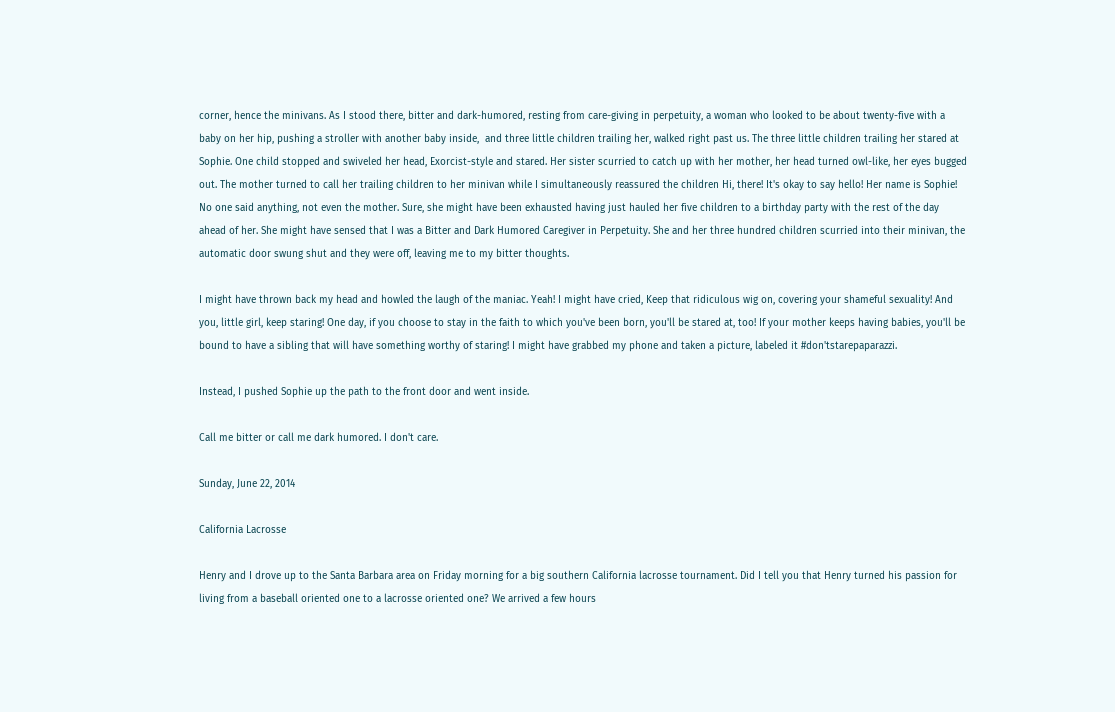corner, hence the minivans. As I stood there, bitter and dark-humored, resting from care-giving in perpetuity, a woman who looked to be about twenty-five with a baby on her hip, pushing a stroller with another baby inside,  and three little children trailing her, walked right past us. The three little children trailing her stared at Sophie. One child stopped and swiveled her head, Exorcist-style and stared. Her sister scurried to catch up with her mother, her head turned owl-like, her eyes bugged out. The mother turned to call her trailing children to her minivan while I simultaneously reassured the children Hi, there! It's okay to say hello! Her name is Sophie! No one said anything, not even the mother. Sure, she might have been exhausted having just hauled her five children to a birthday party with the rest of the day ahead of her. She might have sensed that I was a Bitter and Dark Humored Caregiver in Perpetuity. She and her three hundred children scurried into their minivan, the automatic door swung shut and they were off, leaving me to my bitter thoughts.

I might have thrown back my head and howled the laugh of the maniac. Yeah! I might have cried, Keep that ridiculous wig on, covering your shameful sexuality! And you, little girl, keep staring! One day, if you choose to stay in the faith to which you've been born, you'll be stared at, too! If your mother keeps having babies, you'll be bound to have a sibling that will have something worthy of staring! I might have grabbed my phone and taken a picture, labeled it #don'tstarepaparazzi.

Instead, I pushed Sophie up the path to the front door and went inside.

Call me bitter or call me dark humored. I don't care.

Sunday, June 22, 2014

California Lacrosse

Henry and I drove up to the Santa Barbara area on Friday morning for a big southern California lacrosse tournament. Did I tell you that Henry turned his passion for living from a baseball oriented one to a lacrosse oriented one? We arrived a few hours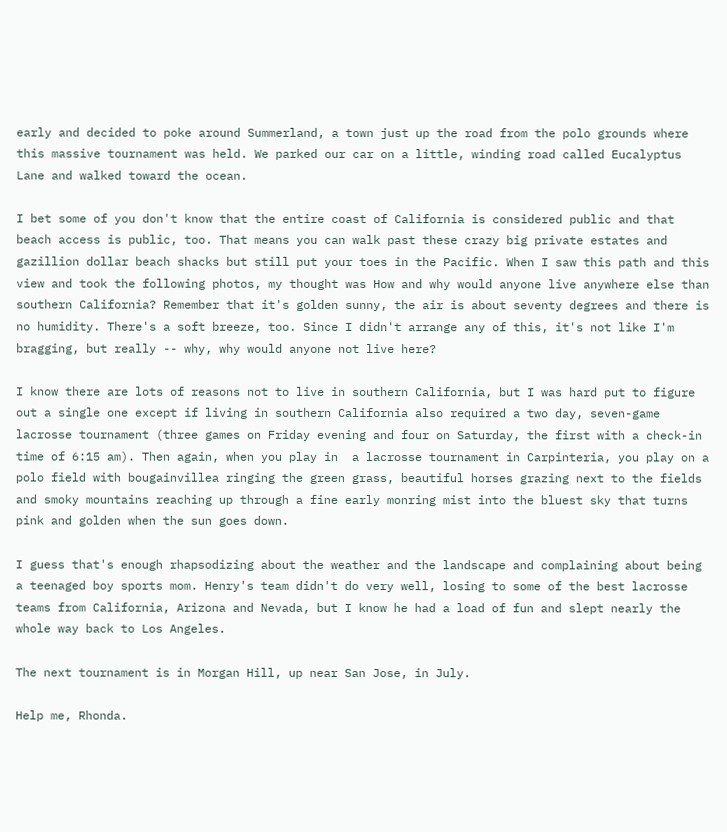early and decided to poke around Summerland, a town just up the road from the polo grounds where this massive tournament was held. We parked our car on a little, winding road called Eucalyptus Lane and walked toward the ocean.

I bet some of you don't know that the entire coast of California is considered public and that beach access is public, too. That means you can walk past these crazy big private estates and gazillion dollar beach shacks but still put your toes in the Pacific. When I saw this path and this view and took the following photos, my thought was How and why would anyone live anywhere else than southern California? Remember that it's golden sunny, the air is about seventy degrees and there is no humidity. There's a soft breeze, too. Since I didn't arrange any of this, it's not like I'm bragging, but really -- why, why would anyone not live here?

I know there are lots of reasons not to live in southern California, but I was hard put to figure out a single one except if living in southern California also required a two day, seven-game lacrosse tournament (three games on Friday evening and four on Saturday, the first with a check-in time of 6:15 am). Then again, when you play in  a lacrosse tournament in Carpinteria, you play on a polo field with bougainvillea ringing the green grass, beautiful horses grazing next to the fields and smoky mountains reaching up through a fine early monring mist into the bluest sky that turns pink and golden when the sun goes down.

I guess that's enough rhapsodizing about the weather and the landscape and complaining about being a teenaged boy sports mom. Henry's team didn't do very well, losing to some of the best lacrosse teams from California, Arizona and Nevada, but I know he had a load of fun and slept nearly the whole way back to Los Angeles.

The next tournament is in Morgan Hill, up near San Jose, in July.

Help me, Rhonda.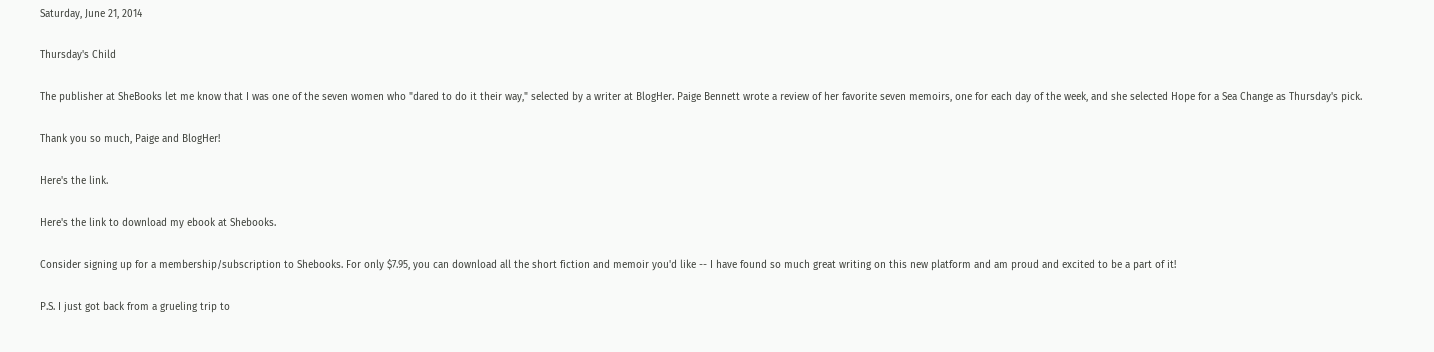Saturday, June 21, 2014

Thursday's Child

The publisher at SheBooks let me know that I was one of the seven women who "dared to do it their way," selected by a writer at BlogHer. Paige Bennett wrote a review of her favorite seven memoirs, one for each day of the week, and she selected Hope for a Sea Change as Thursday's pick.

Thank you so much, Paige and BlogHer!

Here's the link.

Here's the link to download my ebook at Shebooks.

Consider signing up for a membership/subscription to Shebooks. For only $7.95, you can download all the short fiction and memoir you'd like -- I have found so much great writing on this new platform and am proud and excited to be a part of it!

P.S. I just got back from a grueling trip to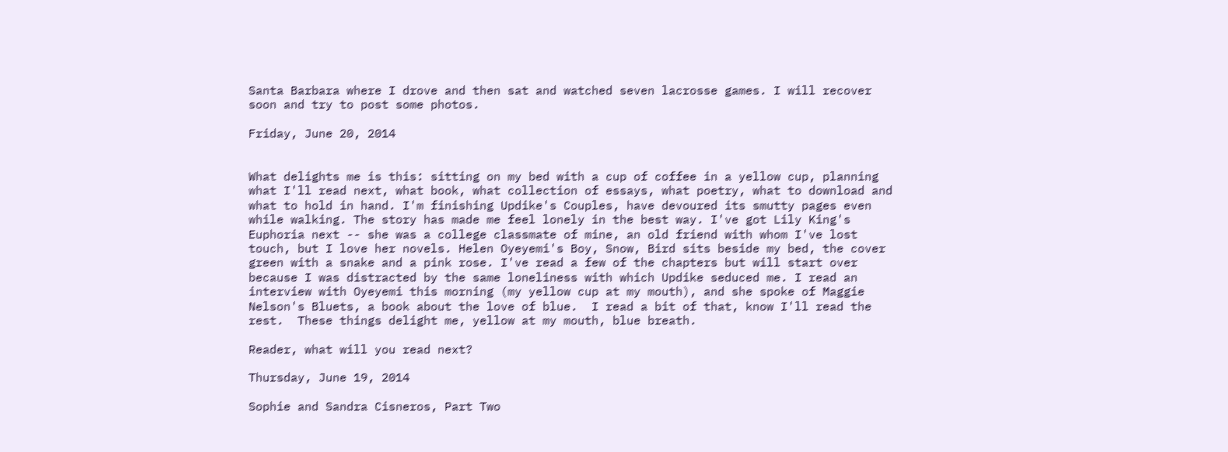Santa Barbara where I drove and then sat and watched seven lacrosse games. I will recover soon and try to post some photos.

Friday, June 20, 2014


What delights me is this: sitting on my bed with a cup of coffee in a yellow cup, planning what I'll read next, what book, what collection of essays, what poetry, what to download and what to hold in hand. I'm finishing Updike's Couples, have devoured its smutty pages even while walking. The story has made me feel lonely in the best way. I've got Lily King's Euphoria next -- she was a college classmate of mine, an old friend with whom I've lost touch, but I love her novels. Helen Oyeyemi's Boy, Snow, Bird sits beside my bed, the cover green with a snake and a pink rose. I've read a few of the chapters but will start over because I was distracted by the same loneliness with which Updike seduced me. I read an interview with Oyeyemi this morning (my yellow cup at my mouth), and she spoke of Maggie Nelson's Bluets, a book about the love of blue.  I read a bit of that, know I'll read the rest.  These things delight me, yellow at my mouth, blue breath.

Reader, what will you read next?

Thursday, June 19, 2014

Sophie and Sandra Cisneros, Part Two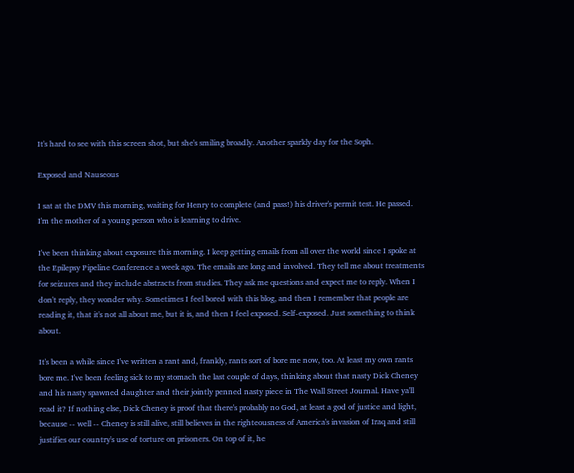It's hard to see with this screen shot, but she's smiling broadly. Another sparkly day for the Soph.

Exposed and Nauseous

I sat at the DMV this morning, waiting for Henry to complete (and pass!) his driver's permit test. He passed. I'm the mother of a young person who is learning to drive.

I've been thinking about exposure this morning. I keep getting emails from all over the world since I spoke at the Epilepsy Pipeline Conference a week ago. The emails are long and involved. They tell me about treatments for seizures and they include abstracts from studies. They ask me questions and expect me to reply. When I don't reply, they wonder why. Sometimes I feel bored with this blog, and then I remember that people are reading it, that it's not all about me, but it is, and then I feel exposed. Self-exposed. Just something to think about.

It's been a while since I've written a rant and, frankly, rants sort of bore me now, too. At least my own rants bore me. I've been feeling sick to my stomach the last couple of days, thinking about that nasty Dick Cheney and his nasty spawned daughter and their jointly penned nasty piece in The Wall Street Journal. Have ya'll read it? If nothing else, Dick Cheney is proof that there's probably no God, at least a god of justice and light, because -- well -- Cheney is still alive, still believes in the righteousness of America's invasion of Iraq and still justifies our country's use of torture on prisoners. On top of it, he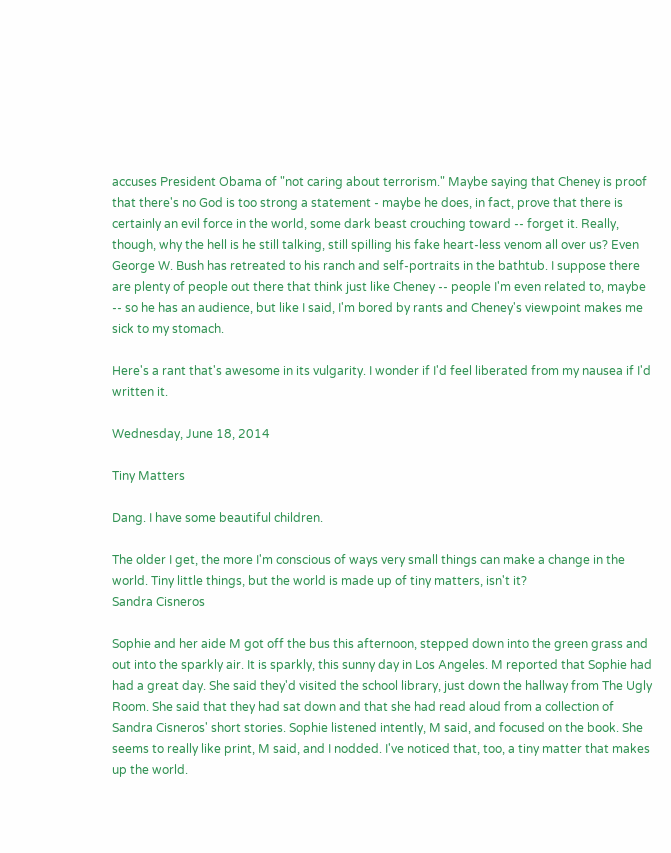accuses President Obama of "not caring about terrorism." Maybe saying that Cheney is proof that there's no God is too strong a statement - maybe he does, in fact, prove that there is certainly an evil force in the world, some dark beast crouching toward -- forget it. Really, though, why the hell is he still talking, still spilling his fake heart-less venom all over us? Even George W. Bush has retreated to his ranch and self-portraits in the bathtub. I suppose there are plenty of people out there that think just like Cheney -- people I'm even related to, maybe -- so he has an audience, but like I said, I'm bored by rants and Cheney's viewpoint makes me sick to my stomach.

Here's a rant that's awesome in its vulgarity. I wonder if I'd feel liberated from my nausea if I'd written it.

Wednesday, June 18, 2014

Tiny Matters

Dang. I have some beautiful children.

The older I get, the more I'm conscious of ways very small things can make a change in the world. Tiny little things, but the world is made up of tiny matters, isn't it?
Sandra Cisneros

Sophie and her aide M got off the bus this afternoon, stepped down into the green grass and out into the sparkly air. It is sparkly, this sunny day in Los Angeles. M reported that Sophie had had a great day. She said they'd visited the school library, just down the hallway from The Ugly Room. She said that they had sat down and that she had read aloud from a collection of Sandra Cisneros' short stories. Sophie listened intently, M said, and focused on the book. She seems to really like print, M said, and I nodded. I've noticed that, too, a tiny matter that makes up the world.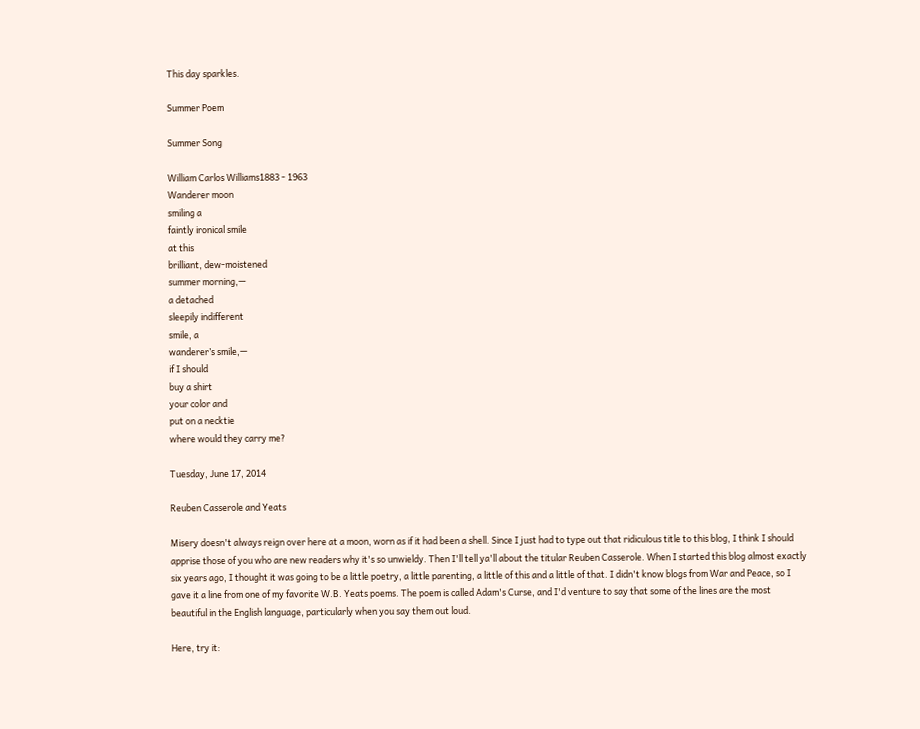This day sparkles.

Summer Poem

Summer Song

William Carlos Williams1883 - 1963
Wanderer moon
smiling a
faintly ironical smile
at this
brilliant, dew-moistened
summer morning,—
a detached
sleepily indifferent
smile, a
wanderer’s smile,—
if I should
buy a shirt
your color and
put on a necktie
where would they carry me?

Tuesday, June 17, 2014

Reuben Casserole and Yeats

Misery doesn't always reign over here at a moon, worn as if it had been a shell. Since I just had to type out that ridiculous title to this blog, I think I should apprise those of you who are new readers why it's so unwieldy. Then I'll tell ya'll about the titular Reuben Casserole. When I started this blog almost exactly six years ago, I thought it was going to be a little poetry, a little parenting, a little of this and a little of that. I didn't know blogs from War and Peace, so I gave it a line from one of my favorite W.B. Yeats poems. The poem is called Adam's Curse, and I'd venture to say that some of the lines are the most beautiful in the English language, particularly when you say them out loud.

Here, try it: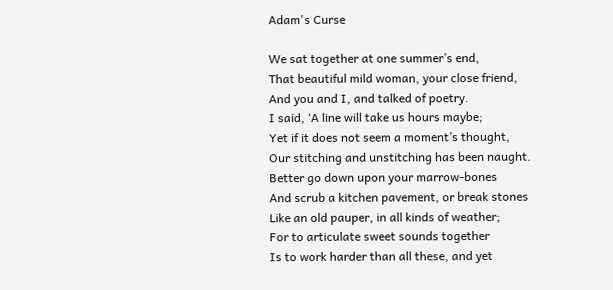Adam's Curse

We sat together at one summer’s end,
That beautiful mild woman, your close friend,
And you and I, and talked of poetry.
I said, ‘A line will take us hours maybe;
Yet if it does not seem a moment’s thought,
Our stitching and unstitching has been naught.
Better go down upon your marrow-bones
And scrub a kitchen pavement, or break stones
Like an old pauper, in all kinds of weather;
For to articulate sweet sounds together
Is to work harder than all these, and yet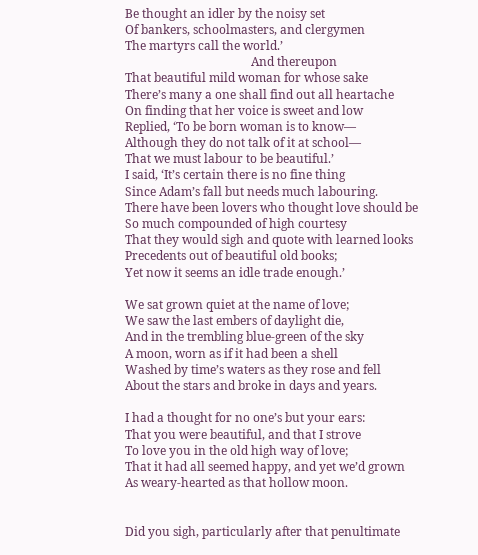Be thought an idler by the noisy set
Of bankers, schoolmasters, and clergymen
The martyrs call the world.’
                                          And thereupon
That beautiful mild woman for whose sake
There’s many a one shall find out all heartache
On finding that her voice is sweet and low
Replied, ‘To be born woman is to know—
Although they do not talk of it at school—
That we must labour to be beautiful.’
I said, ‘It’s certain there is no fine thing
Since Adam’s fall but needs much labouring.
There have been lovers who thought love should be
So much compounded of high courtesy
That they would sigh and quote with learned looks
Precedents out of beautiful old books;
Yet now it seems an idle trade enough.’

We sat grown quiet at the name of love;
We saw the last embers of daylight die,
And in the trembling blue-green of the sky
A moon, worn as if it had been a shell
Washed by time’s waters as they rose and fell
About the stars and broke in days and years.

I had a thought for no one’s but your ears:
That you were beautiful, and that I strove
To love you in the old high way of love;
That it had all seemed happy, and yet we’d grown
As weary-hearted as that hollow moon.


Did you sigh, particularly after that penultimate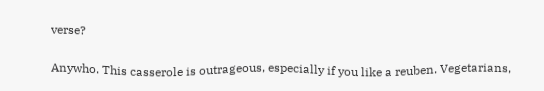verse?

Anywho. This casserole is outrageous, especially if you like a reuben. Vegetarians,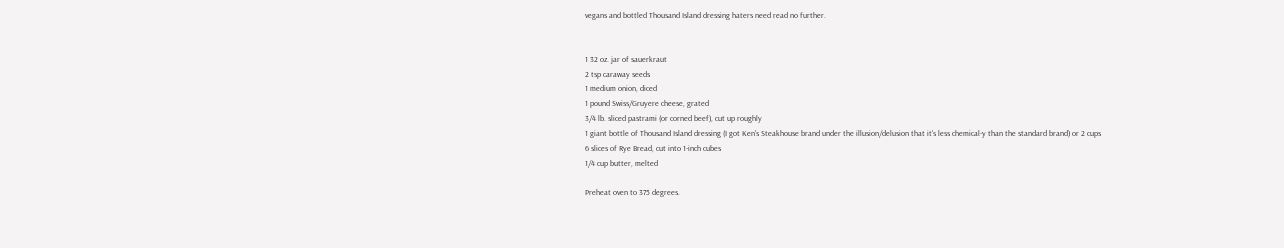vegans and bottled Thousand Island dressing haters need read no further.


1 32 oz. jar of sauerkraut
2 tsp caraway seeds
1 medium onion, diced
1 pound Swiss/Gruyere cheese, grated
3/4 lb. sliced pastrami (or corned beef), cut up roughly
1 giant bottle of Thousand Island dressing (I got Ken's Steakhouse brand under the illusion/delusion that it's less chemical-y than the standard brand) or 2 cups
6 slices of Rye Bread, cut into 1-inch cubes
1/4 cup butter, melted

Preheat oven to 375 degrees.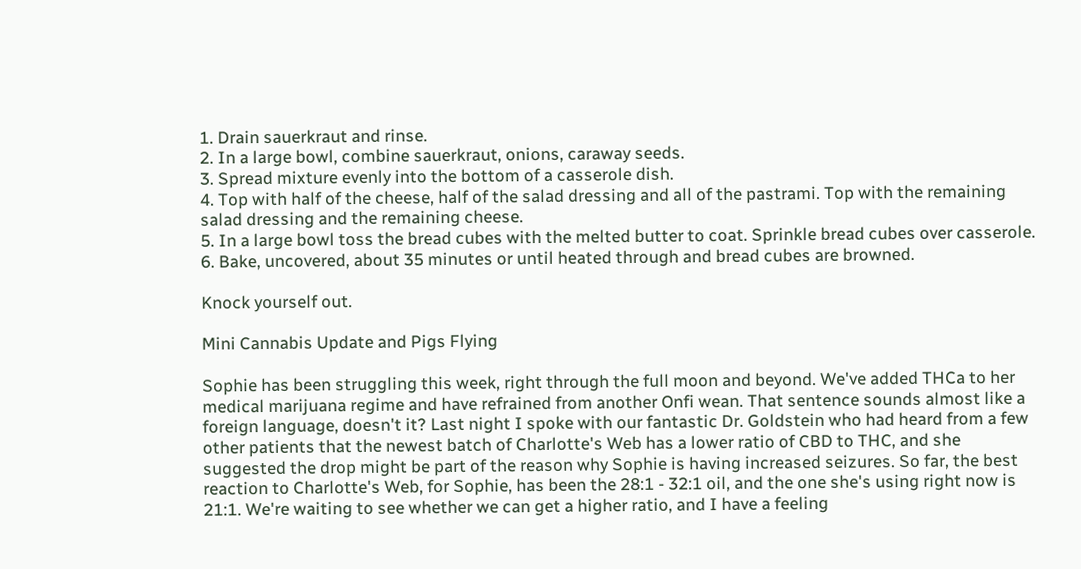1. Drain sauerkraut and rinse.
2. In a large bowl, combine sauerkraut, onions, caraway seeds.
3. Spread mixture evenly into the bottom of a casserole dish.
4. Top with half of the cheese, half of the salad dressing and all of the pastrami. Top with the remaining salad dressing and the remaining cheese.
5. In a large bowl toss the bread cubes with the melted butter to coat. Sprinkle bread cubes over casserole.
6. Bake, uncovered, about 35 minutes or until heated through and bread cubes are browned.

Knock yourself out.

Mini Cannabis Update and Pigs Flying

Sophie has been struggling this week, right through the full moon and beyond. We've added THCa to her medical marijuana regime and have refrained from another Onfi wean. That sentence sounds almost like a foreign language, doesn't it? Last night I spoke with our fantastic Dr. Goldstein who had heard from a few other patients that the newest batch of Charlotte's Web has a lower ratio of CBD to THC, and she suggested the drop might be part of the reason why Sophie is having increased seizures. So far, the best reaction to Charlotte's Web, for Sophie, has been the 28:1 - 32:1 oil, and the one she's using right now is 21:1. We're waiting to see whether we can get a higher ratio, and I have a feeling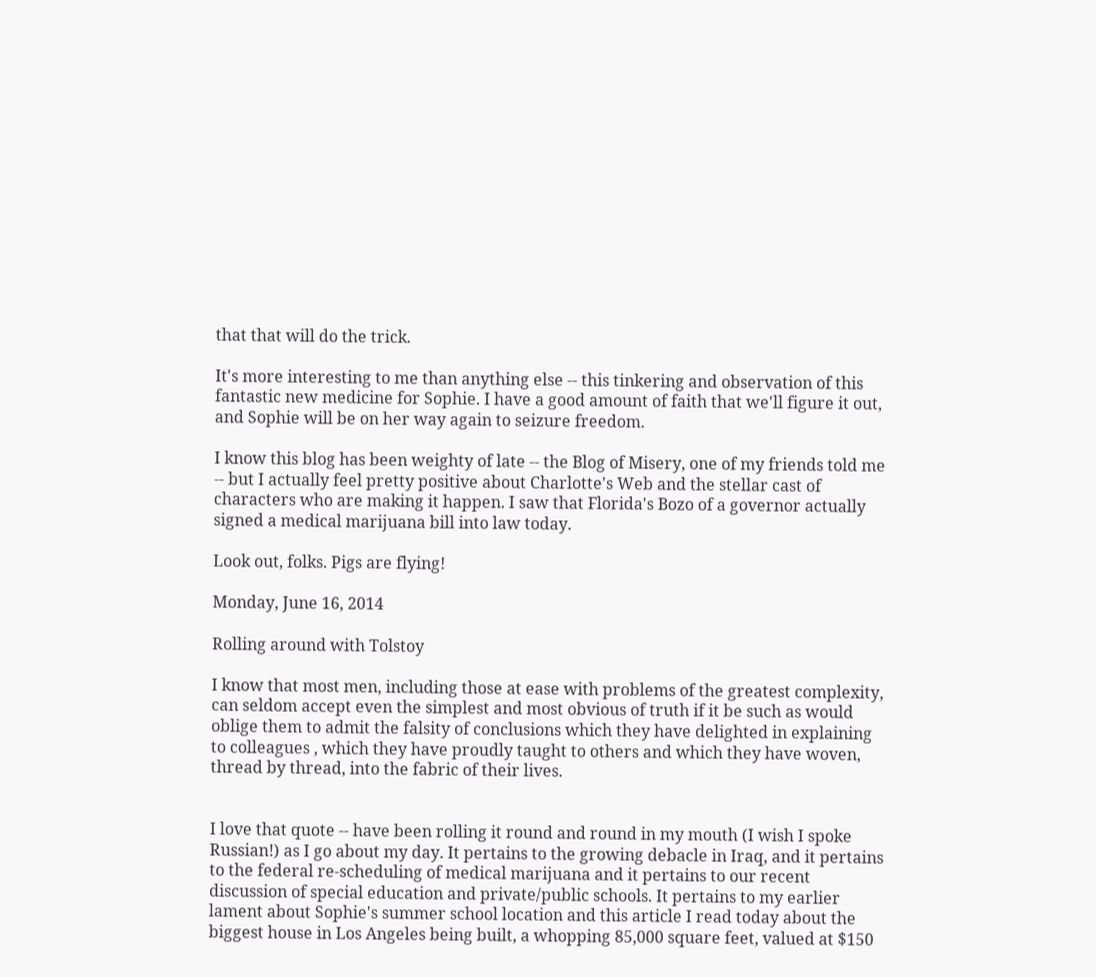that that will do the trick.

It's more interesting to me than anything else -- this tinkering and observation of this fantastic new medicine for Sophie. I have a good amount of faith that we'll figure it out, and Sophie will be on her way again to seizure freedom.

I know this blog has been weighty of late -- the Blog of Misery, one of my friends told me -- but I actually feel pretty positive about Charlotte's Web and the stellar cast of characters who are making it happen. I saw that Florida's Bozo of a governor actually signed a medical marijuana bill into law today.

Look out, folks. Pigs are flying!

Monday, June 16, 2014

Rolling around with Tolstoy

I know that most men, including those at ease with problems of the greatest complexity, can seldom accept even the simplest and most obvious of truth if it be such as would oblige them to admit the falsity of conclusions which they have delighted in explaining to colleagues , which they have proudly taught to others and which they have woven, thread by thread, into the fabric of their lives.


I love that quote -- have been rolling it round and round in my mouth (I wish I spoke Russian!) as I go about my day. It pertains to the growing debacle in Iraq, and it pertains to the federal re-scheduling of medical marijuana and it pertains to our recent discussion of special education and private/public schools. It pertains to my earlier lament about Sophie's summer school location and this article I read today about the biggest house in Los Angeles being built, a whopping 85,000 square feet, valued at $150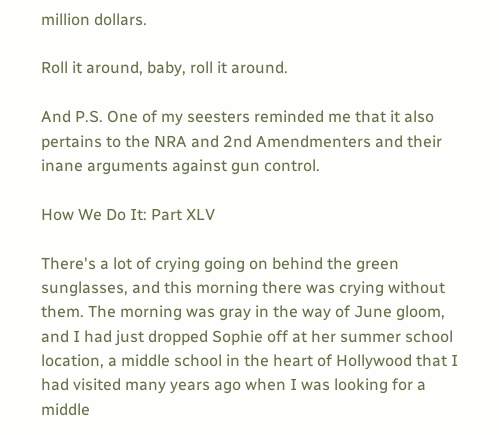million dollars.

Roll it around, baby, roll it around.

And P.S. One of my seesters reminded me that it also pertains to the NRA and 2nd Amendmenters and their inane arguments against gun control.

How We Do It: Part XLV

There's a lot of crying going on behind the green sunglasses, and this morning there was crying without them. The morning was gray in the way of June gloom, and I had just dropped Sophie off at her summer school location, a middle school in the heart of Hollywood that I had visited many years ago when I was looking for a middle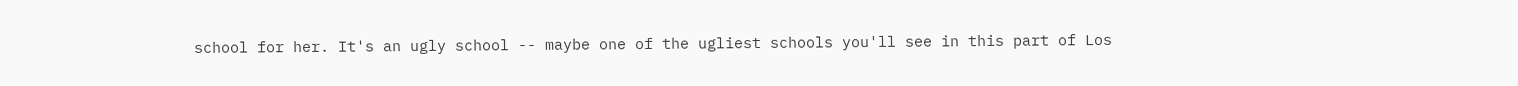school for her. It's an ugly school -- maybe one of the ugliest schools you'll see in this part of Los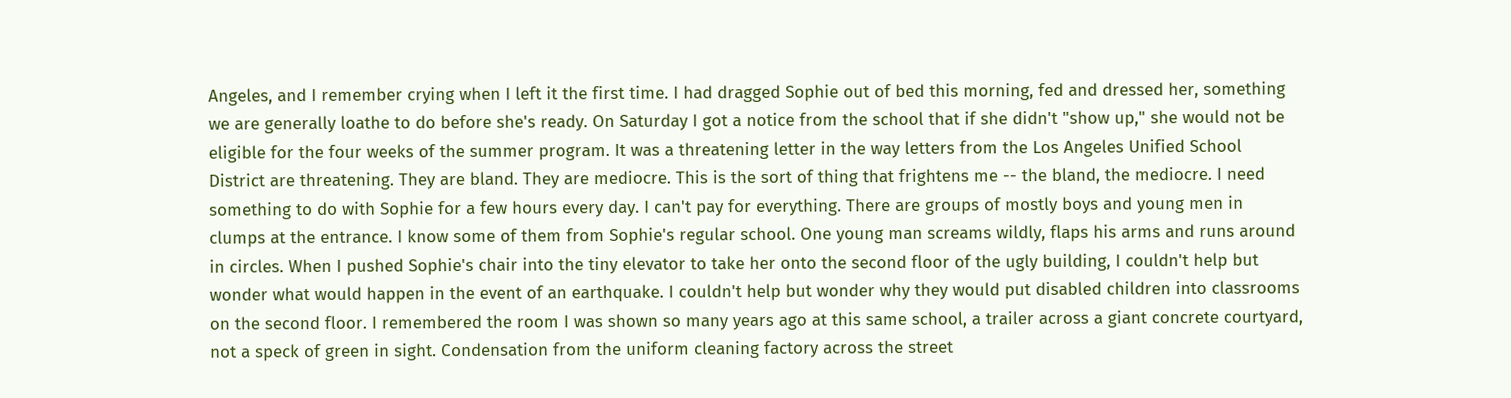Angeles, and I remember crying when I left it the first time. I had dragged Sophie out of bed this morning, fed and dressed her, something we are generally loathe to do before she's ready. On Saturday I got a notice from the school that if she didn't "show up," she would not be eligible for the four weeks of the summer program. It was a threatening letter in the way letters from the Los Angeles Unified School District are threatening. They are bland. They are mediocre. This is the sort of thing that frightens me -- the bland, the mediocre. I need something to do with Sophie for a few hours every day. I can't pay for everything. There are groups of mostly boys and young men in clumps at the entrance. I know some of them from Sophie's regular school. One young man screams wildly, flaps his arms and runs around in circles. When I pushed Sophie's chair into the tiny elevator to take her onto the second floor of the ugly building, I couldn't help but wonder what would happen in the event of an earthquake. I couldn't help but wonder why they would put disabled children into classrooms on the second floor. I remembered the room I was shown so many years ago at this same school, a trailer across a giant concrete courtyard, not a speck of green in sight. Condensation from the uniform cleaning factory across the street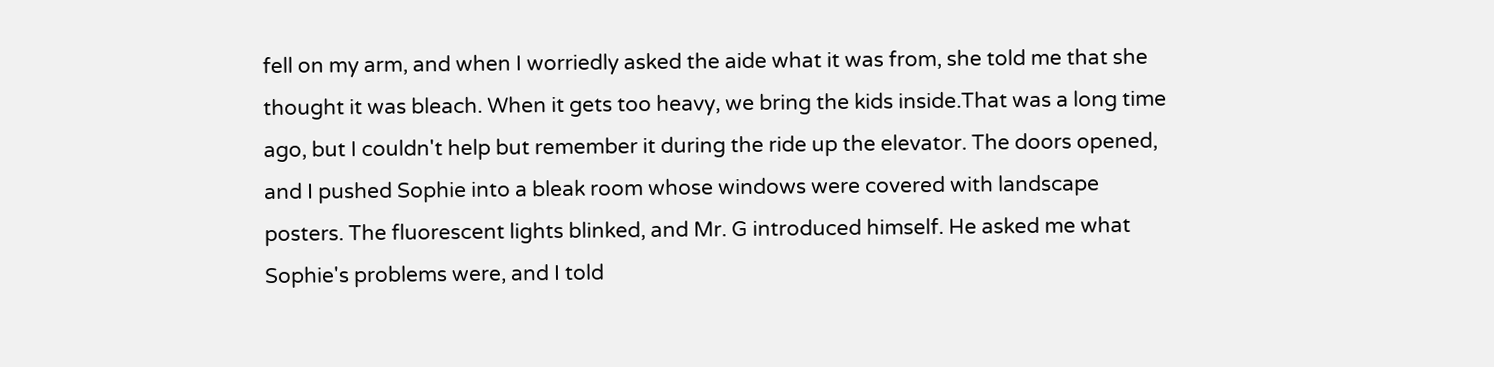fell on my arm, and when I worriedly asked the aide what it was from, she told me that she thought it was bleach. When it gets too heavy, we bring the kids inside.That was a long time ago, but I couldn't help but remember it during the ride up the elevator. The doors opened, and I pushed Sophie into a bleak room whose windows were covered with landscape posters. The fluorescent lights blinked, and Mr. G introduced himself. He asked me what Sophie's problems were, and I told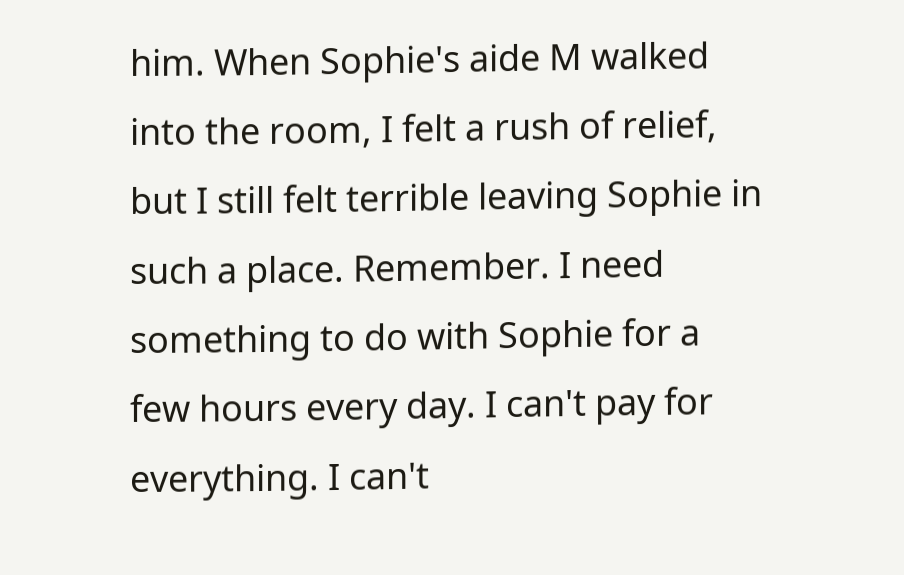him. When Sophie's aide M walked into the room, I felt a rush of relief, but I still felt terrible leaving Sophie in such a place. Remember. I need something to do with Sophie for a few hours every day. I can't pay for everything. I can't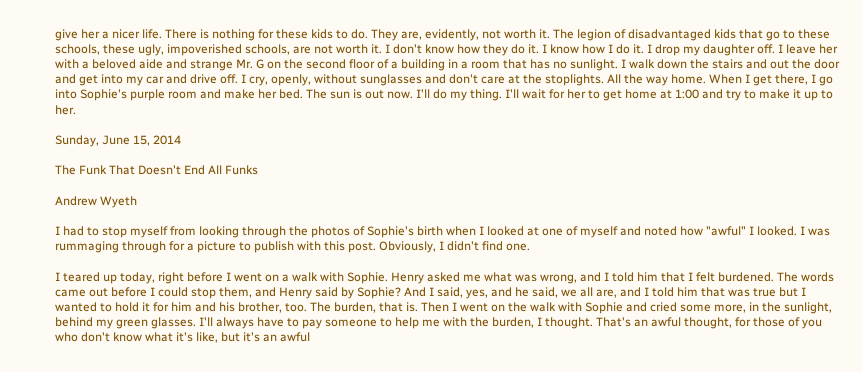give her a nicer life. There is nothing for these kids to do. They are, evidently, not worth it. The legion of disadvantaged kids that go to these schools, these ugly, impoverished schools, are not worth it. I don't know how they do it. I know how I do it. I drop my daughter off. I leave her with a beloved aide and strange Mr. G on the second floor of a building in a room that has no sunlight. I walk down the stairs and out the door and get into my car and drive off. I cry, openly, without sunglasses and don't care at the stoplights. All the way home. When I get there, I go into Sophie's purple room and make her bed. The sun is out now. I'll do my thing. I'll wait for her to get home at 1:00 and try to make it up to her.

Sunday, June 15, 2014

The Funk That Doesn't End All Funks

Andrew Wyeth

I had to stop myself from looking through the photos of Sophie's birth when I looked at one of myself and noted how "awful" I looked. I was rummaging through for a picture to publish with this post. Obviously, I didn't find one.

I teared up today, right before I went on a walk with Sophie. Henry asked me what was wrong, and I told him that I felt burdened. The words came out before I could stop them, and Henry said by Sophie? And I said, yes, and he said, we all are, and I told him that was true but I wanted to hold it for him and his brother, too. The burden, that is. Then I went on the walk with Sophie and cried some more, in the sunlight, behind my green glasses. I'll always have to pay someone to help me with the burden, I thought. That's an awful thought, for those of you who don't know what it's like, but it's an awful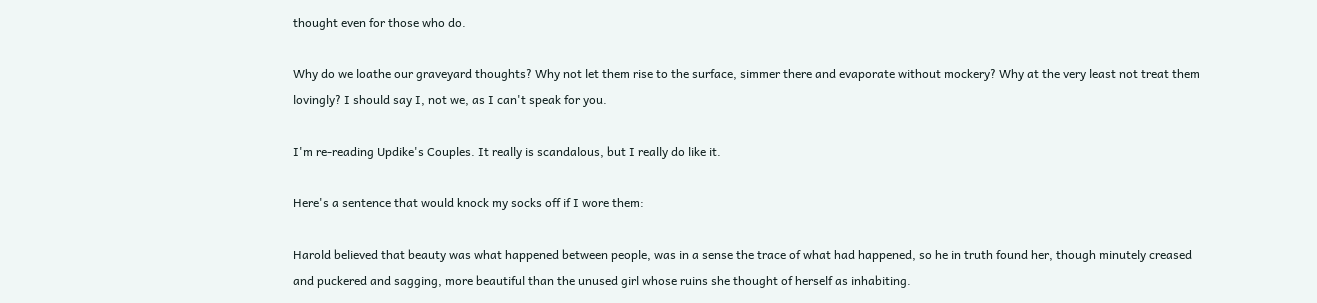thought even for those who do.

Why do we loathe our graveyard thoughts? Why not let them rise to the surface, simmer there and evaporate without mockery? Why at the very least not treat them lovingly? I should say I, not we, as I can't speak for you.

I'm re-reading Updike's Couples. It really is scandalous, but I really do like it.

Here's a sentence that would knock my socks off if I wore them:

Harold believed that beauty was what happened between people, was in a sense the trace of what had happened, so he in truth found her, though minutely creased and puckered and sagging, more beautiful than the unused girl whose ruins she thought of herself as inhabiting.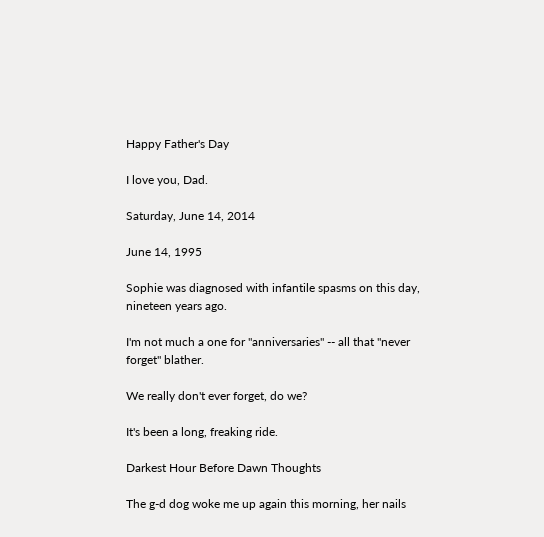Happy Father's Day

I love you, Dad.

Saturday, June 14, 2014

June 14, 1995

Sophie was diagnosed with infantile spasms on this day, nineteen years ago.

I'm not much a one for "anniversaries" -- all that "never forget" blather.

We really don't ever forget, do we?

It's been a long, freaking ride.

Darkest Hour Before Dawn Thoughts

The g-d dog woke me up again this morning, her nails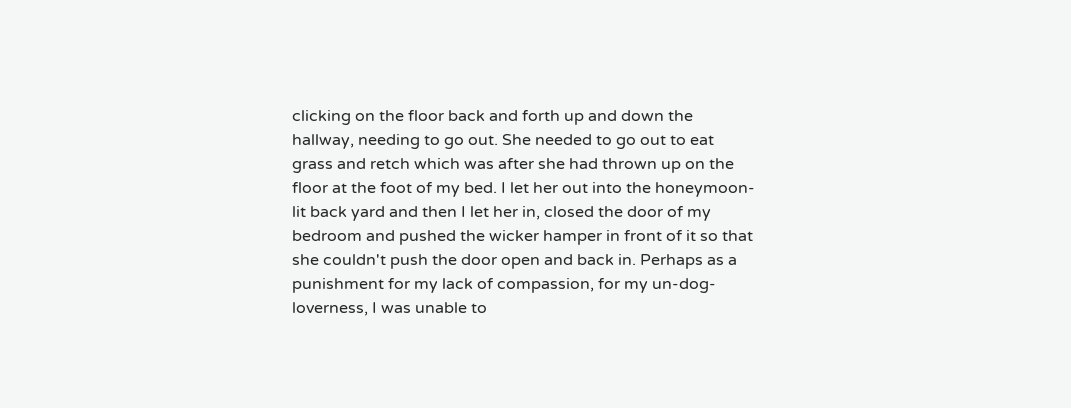clicking on the floor back and forth up and down the hallway, needing to go out. She needed to go out to eat grass and retch which was after she had thrown up on the floor at the foot of my bed. I let her out into the honeymoon-lit back yard and then I let her in, closed the door of my bedroom and pushed the wicker hamper in front of it so that she couldn't push the door open and back in. Perhaps as a punishment for my lack of compassion, for my un-dog-loverness, I was unable to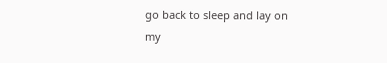go back to sleep and lay on my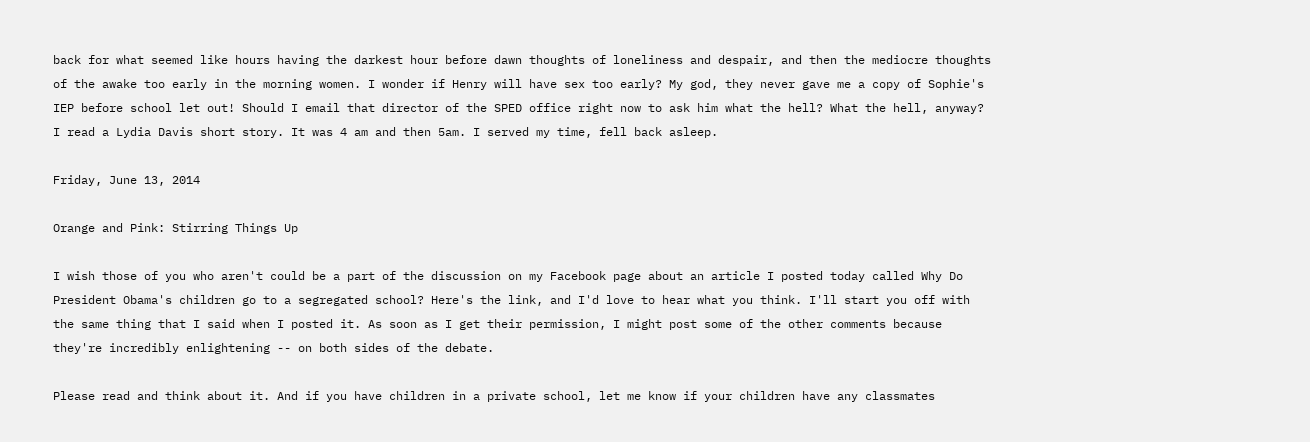back for what seemed like hours having the darkest hour before dawn thoughts of loneliness and despair, and then the mediocre thoughts of the awake too early in the morning women. I wonder if Henry will have sex too early? My god, they never gave me a copy of Sophie's IEP before school let out! Should I email that director of the SPED office right now to ask him what the hell? What the hell, anyway? I read a Lydia Davis short story. It was 4 am and then 5am. I served my time, fell back asleep.

Friday, June 13, 2014

Orange and Pink: Stirring Things Up

I wish those of you who aren't could be a part of the discussion on my Facebook page about an article I posted today called Why Do President Obama's children go to a segregated school? Here's the link, and I'd love to hear what you think. I'll start you off with the same thing that I said when I posted it. As soon as I get their permission, I might post some of the other comments because they're incredibly enlightening -- on both sides of the debate.

Please read and think about it. And if you have children in a private school, let me know if your children have any classmates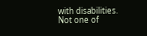with disabilities.
Not one of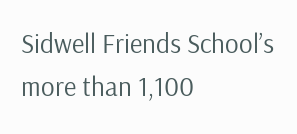Sidwell Friends School’s more than 1,100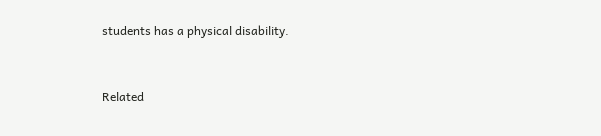students has a physical disability.


Related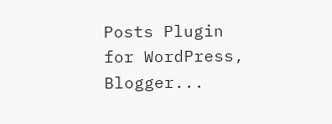Posts Plugin for WordPress, Blogger...